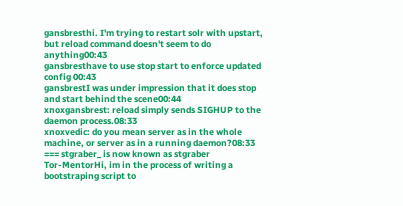gansbresthi. I'm trying to restart solr with upstart, but reload command doesn't seem to do anything00:43
gansbresthave to use stop start to enforce updated config 00:43
gansbrestI was under impression that it does stop and start behind the scene00:44
xnoxgansbrest: reload simply sends SIGHUP to the daemon process.08:33
xnoxvedic: do you mean server as in the whole machine, or server as in a running daemon?08:33
=== stgraber_ is now known as stgraber
Tor-MentorHi, im in the process of writing a bootstraping script to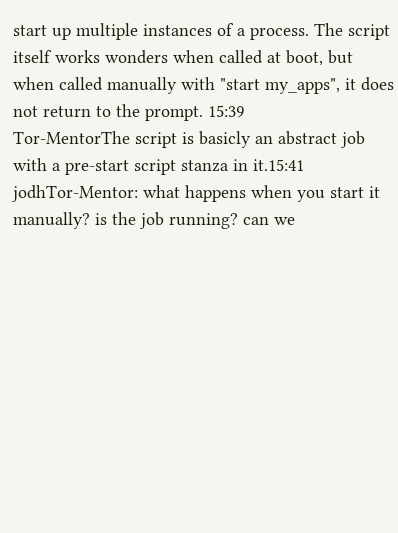start up multiple instances of a process. The script itself works wonders when called at boot, but when called manually with "start my_apps", it does not return to the prompt. 15:39
Tor-MentorThe script is basicly an abstract job with a pre-start script stanza in it.15:41
jodhTor-Mentor: what happens when you start it manually? is the job running? can we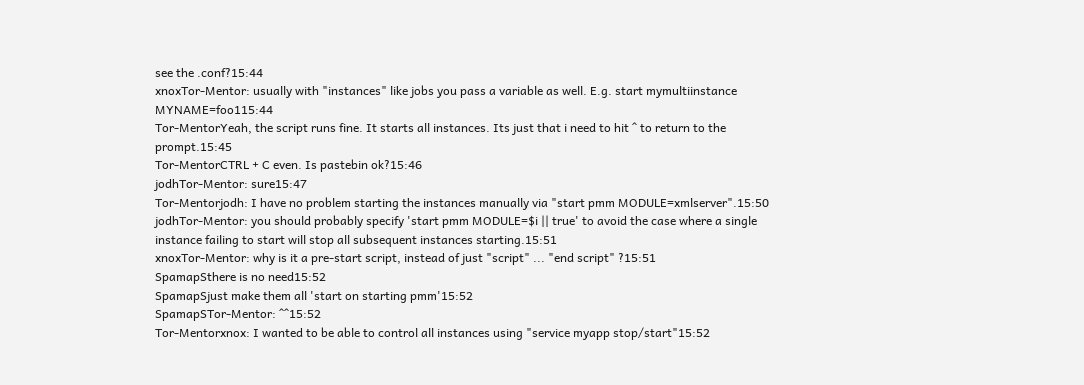see the .conf?15:44
xnoxTor-Mentor: usually with "instances" like jobs you pass a variable as well. E.g. start mymultiinstance MYNAME=foo115:44
Tor-MentorYeah, the script runs fine. It starts all instances. Its just that i need to hit ^ to return to the prompt.15:45
Tor-MentorCTRL + C even. Is pastebin ok?15:46
jodhTor-Mentor: sure15:47
Tor-Mentorjodh: I have no problem starting the instances manually via "start pmm MODULE=xmlserver".15:50
jodhTor-Mentor: you should probably specify 'start pmm MODULE=$i || true' to avoid the case where a single instance failing to start will stop all subsequent instances starting.15:51
xnoxTor-Mentor: why is it a pre-start script, instead of just "script" ... "end script" ?15:51
SpamapSthere is no need15:52
SpamapSjust make them all 'start on starting pmm'15:52
SpamapSTor-Mentor: ^^15:52
Tor-Mentorxnox: I wanted to be able to control all instances using "service myapp stop/start"15:52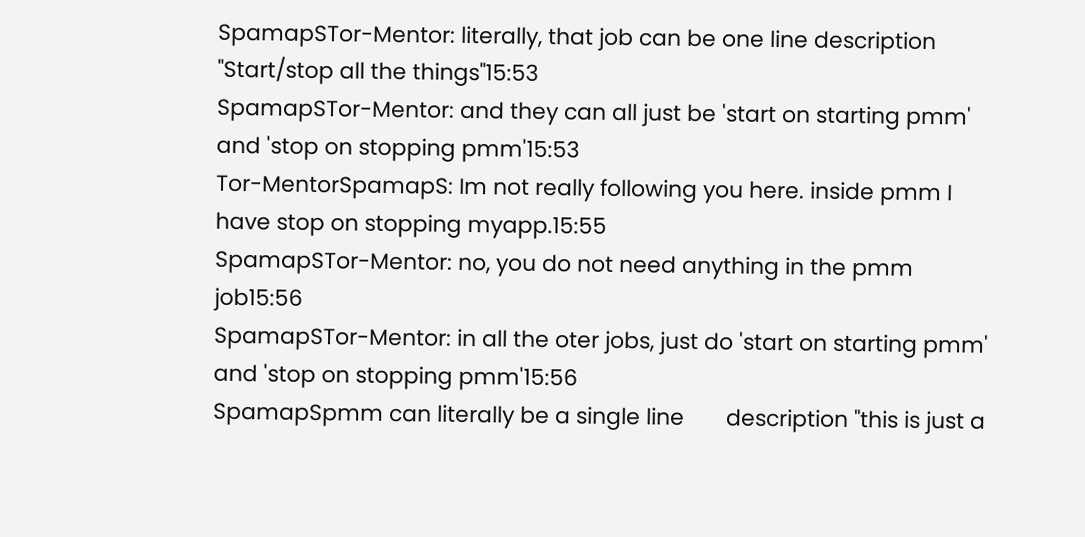SpamapSTor-Mentor: literally, that job can be one line description "Start/stop all the things"15:53
SpamapSTor-Mentor: and they can all just be 'start on starting pmm' and 'stop on stopping pmm'15:53
Tor-MentorSpamapS: Im not really following you here. inside pmm I have stop on stopping myapp.15:55
SpamapSTor-Mentor: no, you do not need anything in the pmm job15:56
SpamapSTor-Mentor: in all the oter jobs, just do 'start on starting pmm' and 'stop on stopping pmm'15:56
SpamapSpmm can literally be a single line       description "this is just a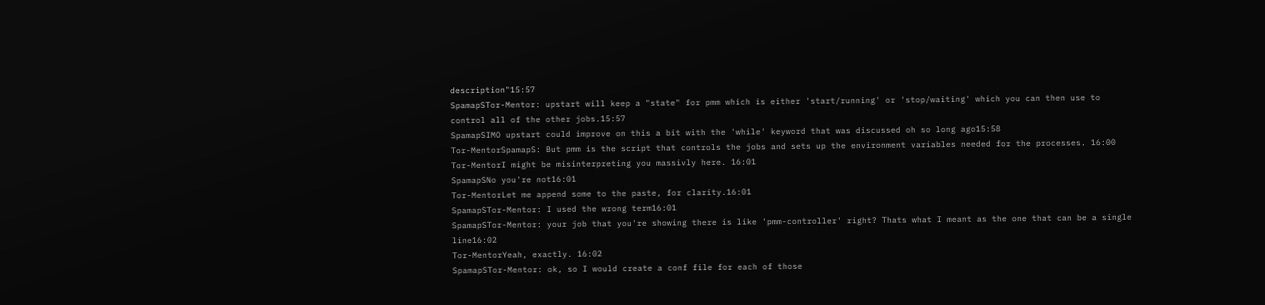description"15:57
SpamapSTor-Mentor: upstart will keep a "state" for pmm which is either 'start/running' or 'stop/waiting' which you can then use to control all of the other jobs.15:57
SpamapSIMO upstart could improve on this a bit with the 'while' keyword that was discussed oh so long ago15:58
Tor-MentorSpamapS: But pmm is the script that controls the jobs and sets up the environment variables needed for the processes. 16:00
Tor-MentorI might be misinterpreting you massivly here. 16:01
SpamapSNo you're not16:01
Tor-MentorLet me append some to the paste, for clarity.16:01
SpamapSTor-Mentor: I used the wrong term16:01
SpamapSTor-Mentor: your job that you're showing there is like 'pmm-controller' right? Thats what I meant as the one that can be a single line16:02
Tor-MentorYeah, exactly. 16:02
SpamapSTor-Mentor: ok, so I would create a conf file for each of those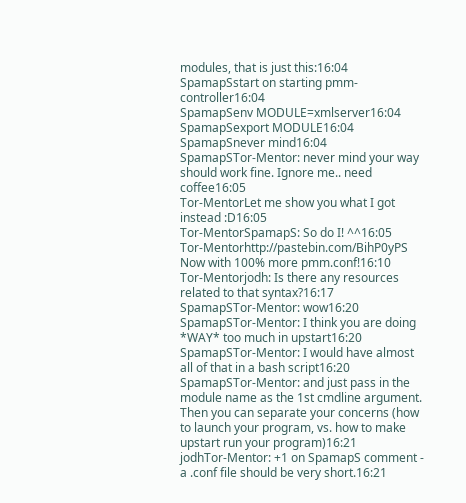modules, that is just this:16:04
SpamapSstart on starting pmm-controller16:04
SpamapSenv MODULE=xmlserver16:04
SpamapSexport MODULE16:04
SpamapSnever mind16:04
SpamapSTor-Mentor: never mind your way should work fine. Ignore me.. need coffee16:05
Tor-MentorLet me show you what I got instead :D16:05
Tor-MentorSpamapS: So do I! ^^16:05
Tor-Mentorhttp://pastebin.com/BihP0yPS Now with 100% more pmm.conf!16:10
Tor-Mentorjodh: Is there any resources related to that syntax?16:17
SpamapSTor-Mentor: wow16:20
SpamapSTor-Mentor: I think you are doing *WAY* too much in upstart16:20
SpamapSTor-Mentor: I would have almost all of that in a bash script16:20
SpamapSTor-Mentor: and just pass in the module name as the 1st cmdline argument. Then you can separate your concerns (how to launch your program, vs. how to make upstart run your program)16:21
jodhTor-Mentor: +1 on SpamapS comment - a .conf file should be very short.16:21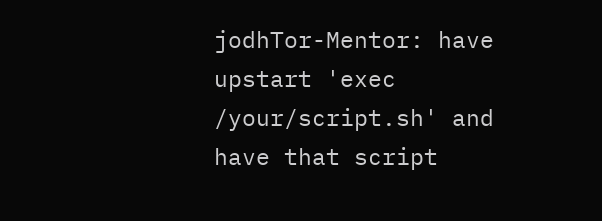jodhTor-Mentor: have upstart 'exec /your/script.sh' and have that script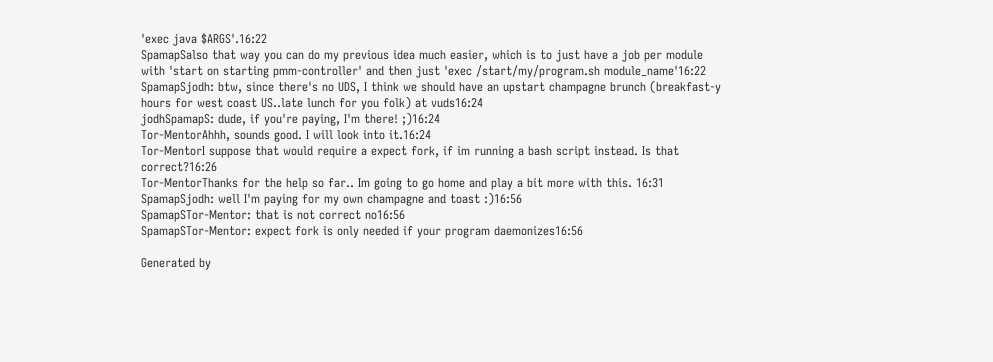'exec java $ARGS'.16:22
SpamapSalso that way you can do my previous idea much easier, which is to just have a job per module with 'start on starting pmm-controller' and then just 'exec /start/my/program.sh module_name'16:22
SpamapSjodh: btw, since there's no UDS, I think we should have an upstart champagne brunch (breakfast-y hours for west coast US..late lunch for you folk) at vuds16:24
jodhSpamapS: dude, if you're paying, I'm there! ;)16:24
Tor-MentorAhhh, sounds good. I will look into it.16:24
Tor-MentorI suppose that would require a expect fork, if im running a bash script instead. Is that correct?16:26
Tor-MentorThanks for the help so far.. Im going to go home and play a bit more with this. 16:31
SpamapSjodh: well I'm paying for my own champagne and toast :)16:56
SpamapSTor-Mentor: that is not correct no16:56
SpamapSTor-Mentor: expect fork is only needed if your program daemonizes16:56

Generated by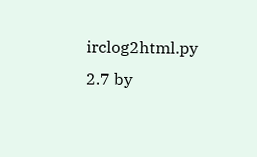irclog2html.py 2.7 by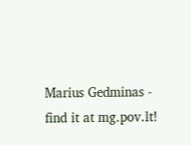Marius Gedminas - find it at mg.pov.lt!